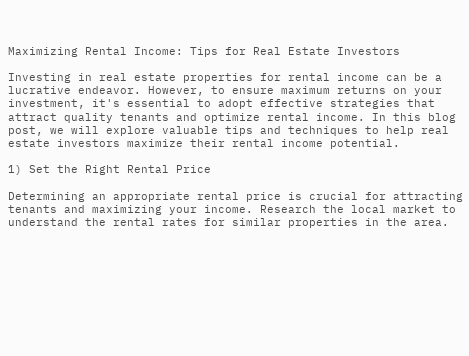Maximizing Rental Income: Tips for Real Estate Investors

Investing in real estate properties for rental income can be a lucrative endeavor. However, to ensure maximum returns on your investment, it's essential to adopt effective strategies that attract quality tenants and optimize rental income. In this blog post, we will explore valuable tips and techniques to help real estate investors maximize their rental income potential.

1) Set the Right Rental Price

Determining an appropriate rental price is crucial for attracting tenants and maximizing your income. Research the local market to understand the rental rates for similar properties in the area.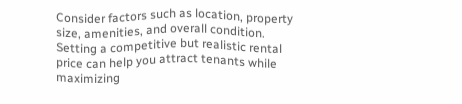Consider factors such as location, property size, amenities, and overall condition. Setting a competitive but realistic rental price can help you attract tenants while maximizing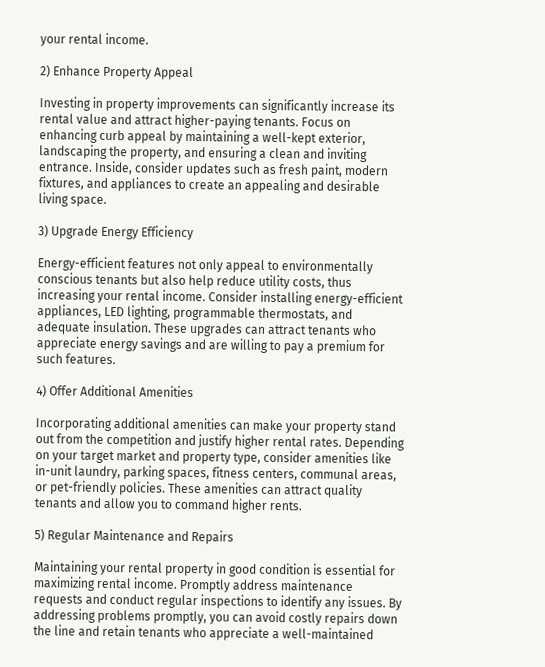your rental income.

2) Enhance Property Appeal

Investing in property improvements can significantly increase its rental value and attract higher-paying tenants. Focus on enhancing curb appeal by maintaining a well-kept exterior, landscaping the property, and ensuring a clean and inviting entrance. Inside, consider updates such as fresh paint, modern fixtures, and appliances to create an appealing and desirable living space.

3) Upgrade Energy Efficiency

Energy-efficient features not only appeal to environmentally conscious tenants but also help reduce utility costs, thus increasing your rental income. Consider installing energy-efficient appliances, LED lighting, programmable thermostats, and adequate insulation. These upgrades can attract tenants who appreciate energy savings and are willing to pay a premium for such features.

4) Offer Additional Amenities

Incorporating additional amenities can make your property stand out from the competition and justify higher rental rates. Depending on your target market and property type, consider amenities like in-unit laundry, parking spaces, fitness centers, communal areas, or pet-friendly policies. These amenities can attract quality tenants and allow you to command higher rents.

5) Regular Maintenance and Repairs

Maintaining your rental property in good condition is essential for maximizing rental income. Promptly address maintenance requests and conduct regular inspections to identify any issues. By addressing problems promptly, you can avoid costly repairs down the line and retain tenants who appreciate a well-maintained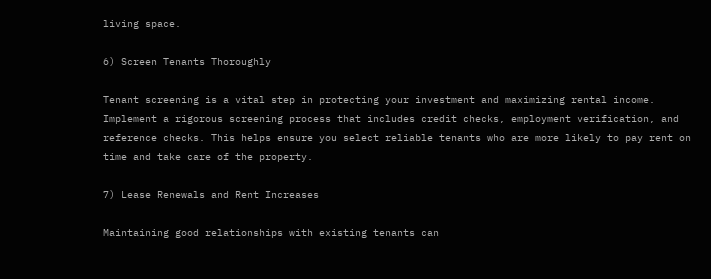living space.

6) Screen Tenants Thoroughly

Tenant screening is a vital step in protecting your investment and maximizing rental income. Implement a rigorous screening process that includes credit checks, employment verification, and reference checks. This helps ensure you select reliable tenants who are more likely to pay rent on time and take care of the property.

7) Lease Renewals and Rent Increases

Maintaining good relationships with existing tenants can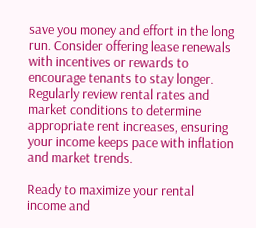save you money and effort in the long run. Consider offering lease renewals with incentives or rewards to encourage tenants to stay longer. Regularly review rental rates and market conditions to determine appropriate rent increases, ensuring your income keeps pace with inflation and market trends.

Ready to maximize your rental income and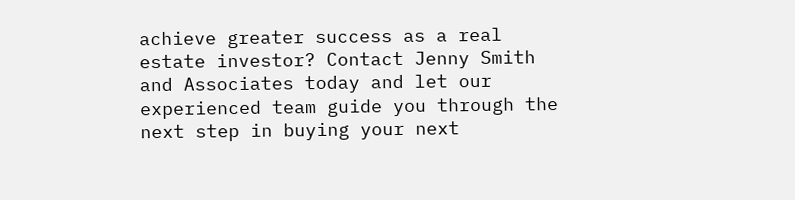achieve greater success as a real estate investor? Contact Jenny Smith and Associates today and let our experienced team guide you through the next step in buying your next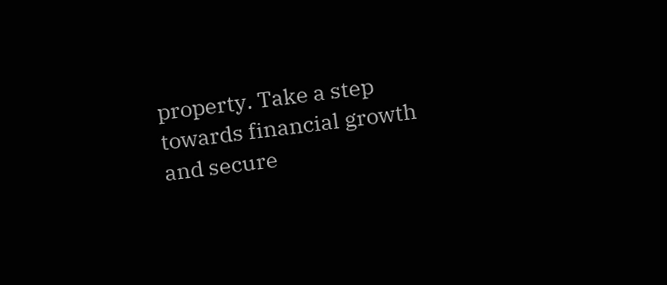property. Take a step towards financial growth and secure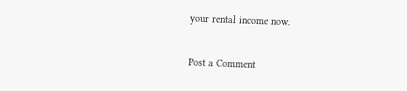your rental income now.

Post a Comment